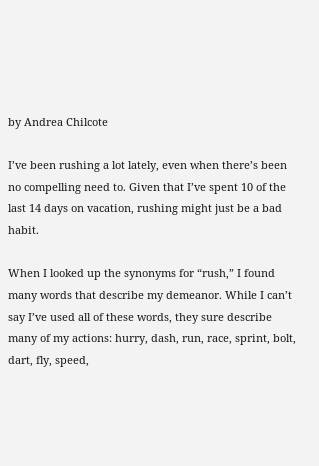by Andrea Chilcote

I’ve been rushing a lot lately, even when there’s been no compelling need to. Given that I’ve spent 10 of the last 14 days on vacation, rushing might just be a bad habit.

When I looked up the synonyms for “rush,” I found many words that describe my demeanor. While I can’t say I’ve used all of these words, they sure describe many of my actions: hurry, dash, run, race, sprint, bolt, dart, fly, speed,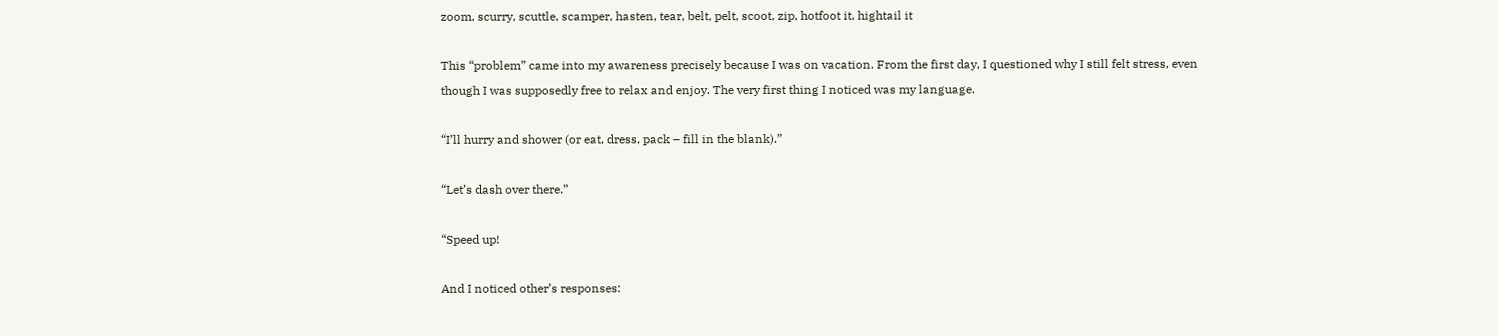zoom, scurry, scuttle, scamper, hasten, tear, belt, pelt, scoot, zip, hotfoot it, hightail it

This “problem” came into my awareness precisely because I was on vacation. From the first day, I questioned why I still felt stress, even though I was supposedly free to relax and enjoy. The very first thing I noticed was my language.

“I’ll hurry and shower (or eat, dress, pack – fill in the blank).”

“Let’s dash over there.”

“Speed up!

And I noticed other’s responses: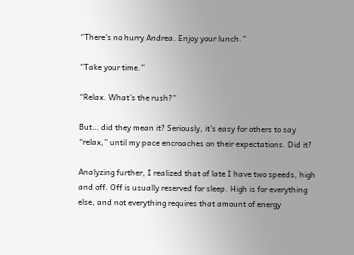“There’s no hurry Andrea. Enjoy your lunch.”

“Take your time.”

“Relax. What’s the rush?”

But… did they mean it? Seriously, it’s easy for others to say “relax,” until my pace encroaches on their expectations. Did it?

Analyzing further, I realized that of late I have two speeds, high and off. Off is usually reserved for sleep. High is for everything else, and not everything requires that amount of energy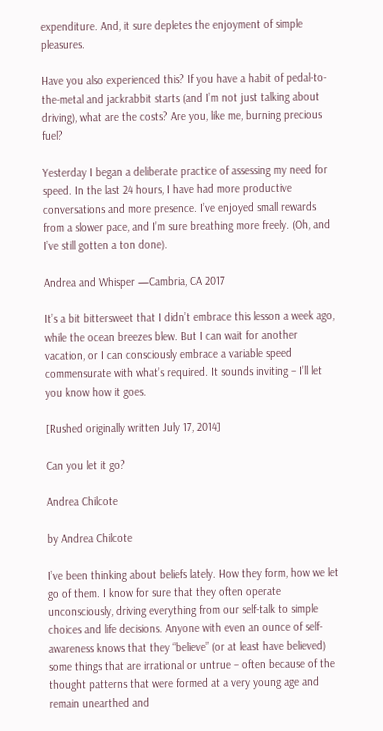expenditure. And, it sure depletes the enjoyment of simple pleasures.

Have you also experienced this? If you have a habit of pedal-to-the-metal and jackrabbit starts (and I’m not just talking about driving), what are the costs? Are you, like me, burning precious fuel?

Yesterday I began a deliberate practice of assessing my need for speed. In the last 24 hours, I have had more productive conversations and more presence. I’ve enjoyed small rewards from a slower pace, and I’m sure breathing more freely. (Oh, and I’ve still gotten a ton done).

Andrea and Whisper —Cambria, CA 2017

It’s a bit bittersweet that I didn’t embrace this lesson a week ago, while the ocean breezes blew. But I can wait for another vacation, or I can consciously embrace a variable speed commensurate with what’s required. It sounds inviting – I’ll let you know how it goes.

[Rushed originally written July 17, 2014]

Can you let it go?

Andrea Chilcote

by Andrea Chilcote

I’ve been thinking about beliefs lately. How they form, how we let go of them. I know for sure that they often operate unconsciously, driving everything from our self-talk to simple choices and life decisions. Anyone with even an ounce of self-awareness knows that they “believe” (or at least have believed) some things that are irrational or untrue – often because of the thought patterns that were formed at a very young age and remain unearthed and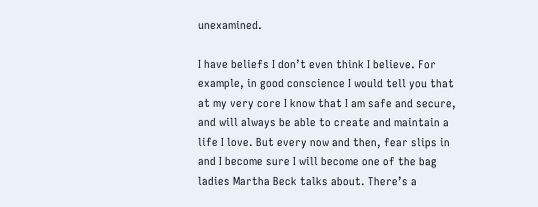unexamined.

I have beliefs I don’t even think I believe. For example, in good conscience I would tell you that at my very core I know that I am safe and secure, and will always be able to create and maintain a life I love. But every now and then, fear slips in and I become sure I will become one of the bag ladies Martha Beck talks about. There’s a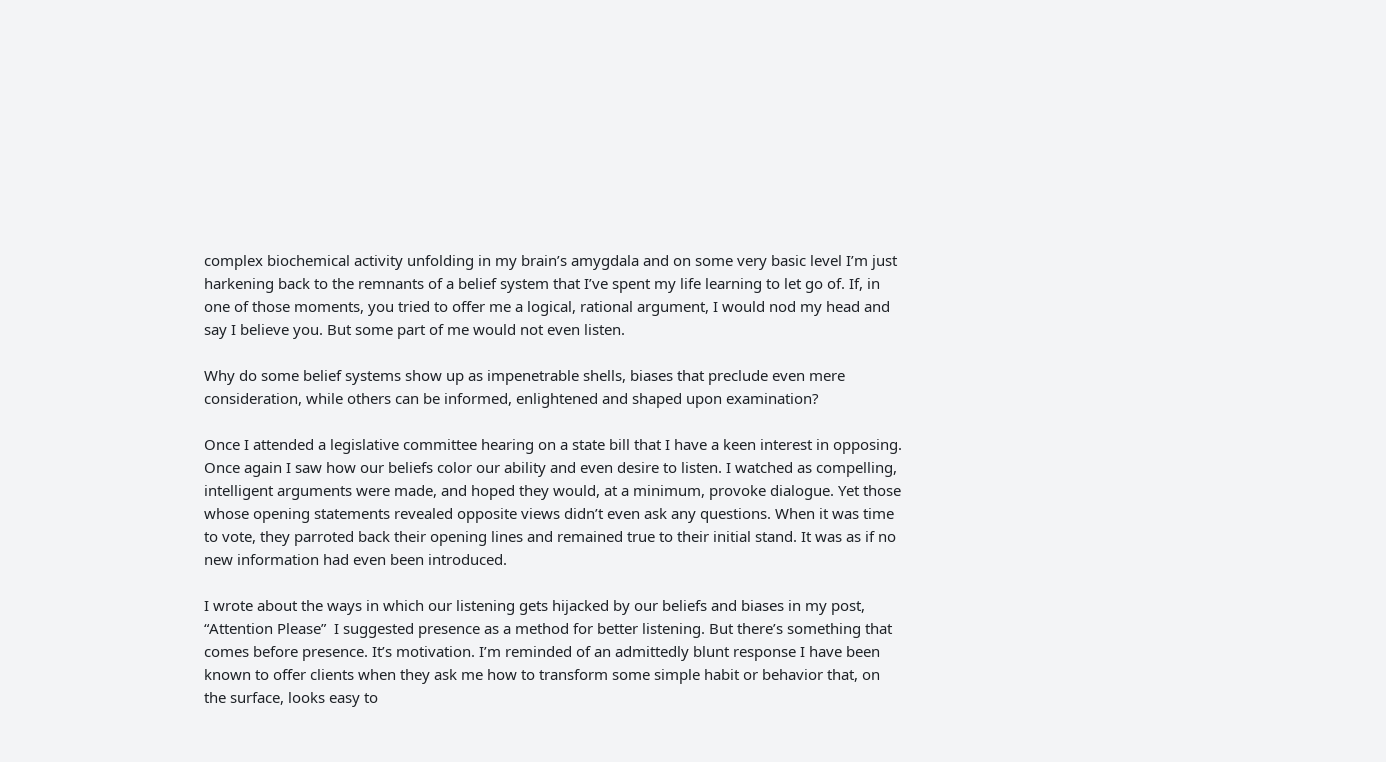complex biochemical activity unfolding in my brain’s amygdala and on some very basic level I’m just harkening back to the remnants of a belief system that I’ve spent my life learning to let go of. If, in one of those moments, you tried to offer me a logical, rational argument, I would nod my head and say I believe you. But some part of me would not even listen.

Why do some belief systems show up as impenetrable shells, biases that preclude even mere consideration, while others can be informed, enlightened and shaped upon examination?

Once I attended a legislative committee hearing on a state bill that I have a keen interest in opposing. Once again I saw how our beliefs color our ability and even desire to listen. I watched as compelling, intelligent arguments were made, and hoped they would, at a minimum, provoke dialogue. Yet those whose opening statements revealed opposite views didn’t even ask any questions. When it was time to vote, they parroted back their opening lines and remained true to their initial stand. It was as if no new information had even been introduced.

I wrote about the ways in which our listening gets hijacked by our beliefs and biases in my post, “Attention Please”  I suggested presence as a method for better listening. But there’s something that comes before presence. It’s motivation. I’m reminded of an admittedly blunt response I have been known to offer clients when they ask me how to transform some simple habit or behavior that, on the surface, looks easy to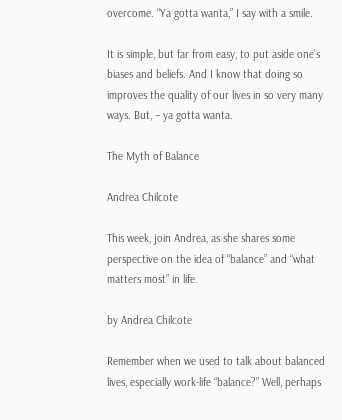overcome. “Ya gotta wanta,” I say with a smile.

It is simple, but far from easy, to put aside one’s biases and beliefs. And I know that doing so improves the quality of our lives in so very many ways. But, – ya gotta wanta.

The Myth of Balance

Andrea Chilcote

This week, join Andrea, as she shares some perspective on the idea of “balance” and “what matters most” in life.

by Andrea Chilcote

Remember when we used to talk about balanced lives, especially work-life “balance?” Well, perhaps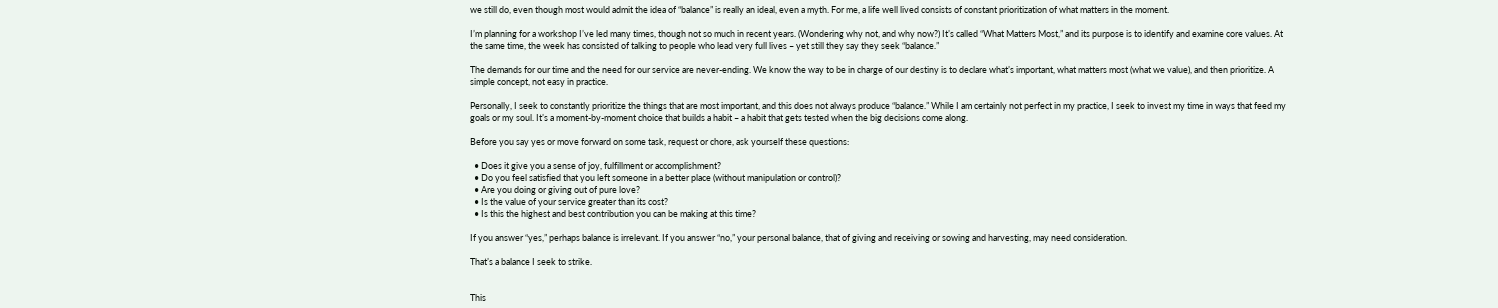we still do, even though most would admit the idea of “balance” is really an ideal, even a myth. For me, a life well lived consists of constant prioritization of what matters in the moment.

I’m planning for a workshop I’ve led many times, though not so much in recent years. (Wondering why not, and why now?) It’s called “What Matters Most,” and its purpose is to identify and examine core values. At the same time, the week has consisted of talking to people who lead very full lives – yet still they say they seek “balance.”

The demands for our time and the need for our service are never-ending. We know the way to be in charge of our destiny is to declare what’s important, what matters most (what we value), and then prioritize. A simple concept, not easy in practice.

Personally, I seek to constantly prioritize the things that are most important, and this does not always produce “balance.” While I am certainly not perfect in my practice, I seek to invest my time in ways that feed my goals or my soul. It’s a moment-by-moment choice that builds a habit – a habit that gets tested when the big decisions come along.

Before you say yes or move forward on some task, request or chore, ask yourself these questions:

  • Does it give you a sense of joy, fulfillment or accomplishment?
  • Do you feel satisfied that you left someone in a better place (without manipulation or control)?
  • Are you doing or giving out of pure love?
  • Is the value of your service greater than its cost?
  • Is this the highest and best contribution you can be making at this time?

If you answer “yes,” perhaps balance is irrelevant. If you answer “no,” your personal balance, that of giving and receiving or sowing and harvesting, may need consideration.

That’s a balance I seek to strike.


This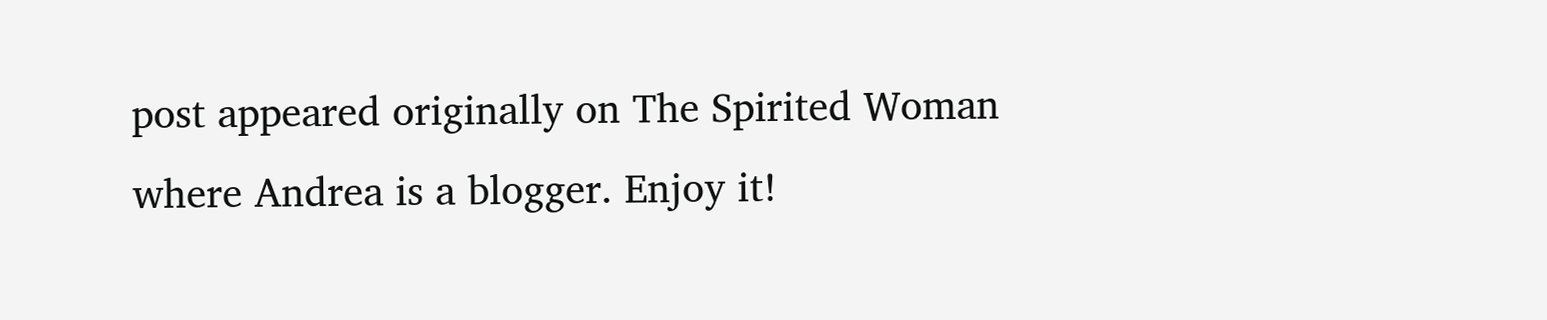post appeared originally on The Spirited Woman where Andrea is a blogger. Enjoy it!